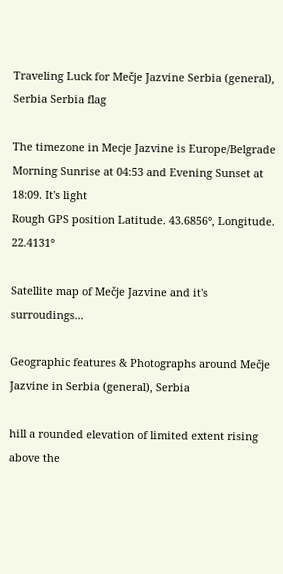Traveling Luck for Mečje Jazvine Serbia (general), Serbia Serbia flag

The timezone in Mecje Jazvine is Europe/Belgrade
Morning Sunrise at 04:53 and Evening Sunset at 18:09. It's light
Rough GPS position Latitude. 43.6856°, Longitude. 22.4131°

Satellite map of Mečje Jazvine and it's surroudings...

Geographic features & Photographs around Mečje Jazvine in Serbia (general), Serbia

hill a rounded elevation of limited extent rising above the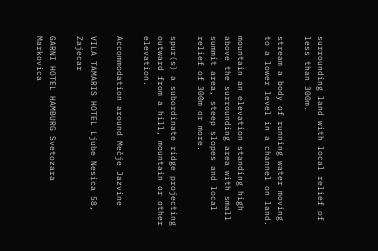surrounding land with local relief of less than 300m.

stream a body of running water moving to a lower level in a channel on land.

mountain an elevation standing high above the surrounding area with small summit area, steep slopes and local relief of 300m or more.

spur(s) a subordinate ridge projecting outward from a hill, mountain or other elevation.

Accommodation around Mečje Jazvine

VILA TAMARIS HOTEL Ljube Nesica 58, Zajecar

GARNI HOTEL HAMBURG Svetozara Markovica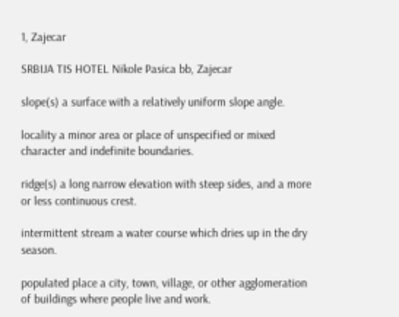1, Zajecar

SRBIJA TIS HOTEL Nikole Pasica bb, Zajecar

slope(s) a surface with a relatively uniform slope angle.

locality a minor area or place of unspecified or mixed character and indefinite boundaries.

ridge(s) a long narrow elevation with steep sides, and a more or less continuous crest.

intermittent stream a water course which dries up in the dry season.

populated place a city, town, village, or other agglomeration of buildings where people live and work.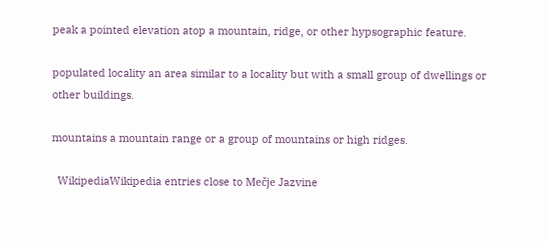peak a pointed elevation atop a mountain, ridge, or other hypsographic feature.

populated locality an area similar to a locality but with a small group of dwellings or other buildings.

mountains a mountain range or a group of mountains or high ridges.

  WikipediaWikipedia entries close to Mečje Jazvine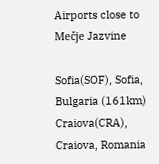Airports close to Mečje Jazvine

Sofia(SOF), Sofia, Bulgaria (161km)
Craiova(CRA), Craiova, Romania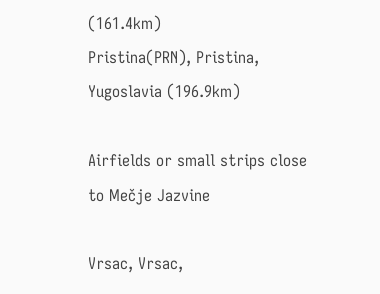(161.4km)
Pristina(PRN), Pristina, Yugoslavia (196.9km)

Airfields or small strips close to Mečje Jazvine

Vrsac, Vrsac,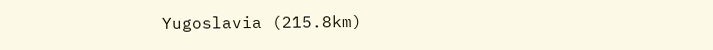Yugoslavia (215.8km)